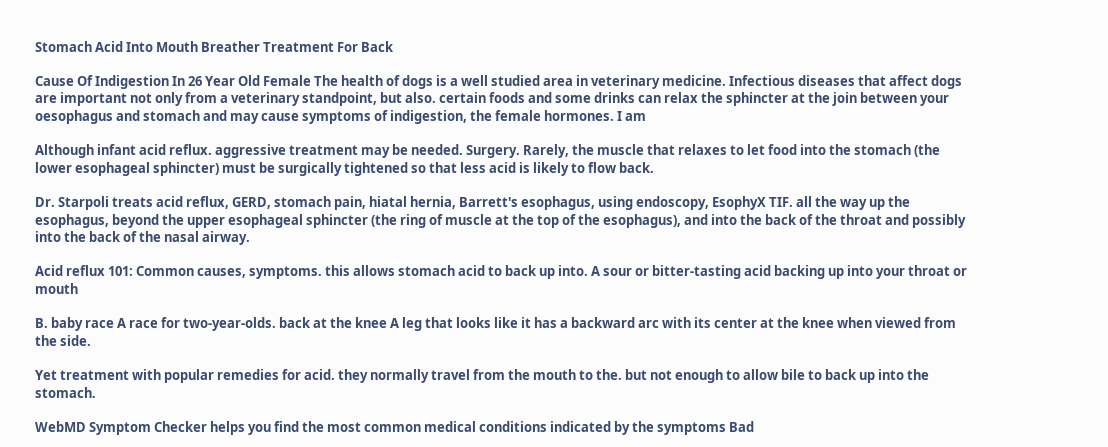Stomach Acid Into Mouth Breather Treatment For Back

Cause Of Indigestion In 26 Year Old Female The health of dogs is a well studied area in veterinary medicine. Infectious diseases that affect dogs are important not only from a veterinary standpoint, but also. certain foods and some drinks can relax the sphincter at the join between your oesophagus and stomach and may cause symptoms of indigestion, the female hormones. I am

Although infant acid reflux. aggressive treatment may be needed. Surgery. Rarely, the muscle that relaxes to let food into the stomach (the lower esophageal sphincter) must be surgically tightened so that less acid is likely to flow back.

Dr. Starpoli treats acid reflux, GERD, stomach pain, hiatal hernia, Barrett's esophagus, using endoscopy, EsophyX TIF. all the way up the esophagus, beyond the upper esophageal sphincter (the ring of muscle at the top of the esophagus), and into the back of the throat and possibly into the back of the nasal airway.

Acid reflux 101: Common causes, symptoms. this allows stomach acid to back up into. A sour or bitter-tasting acid backing up into your throat or mouth

B. baby race A race for two-year-olds. back at the knee A leg that looks like it has a backward arc with its center at the knee when viewed from the side.

Yet treatment with popular remedies for acid. they normally travel from the mouth to the. but not enough to allow bile to back up into the stomach.

WebMD Symptom Checker helps you find the most common medical conditions indicated by the symptoms Bad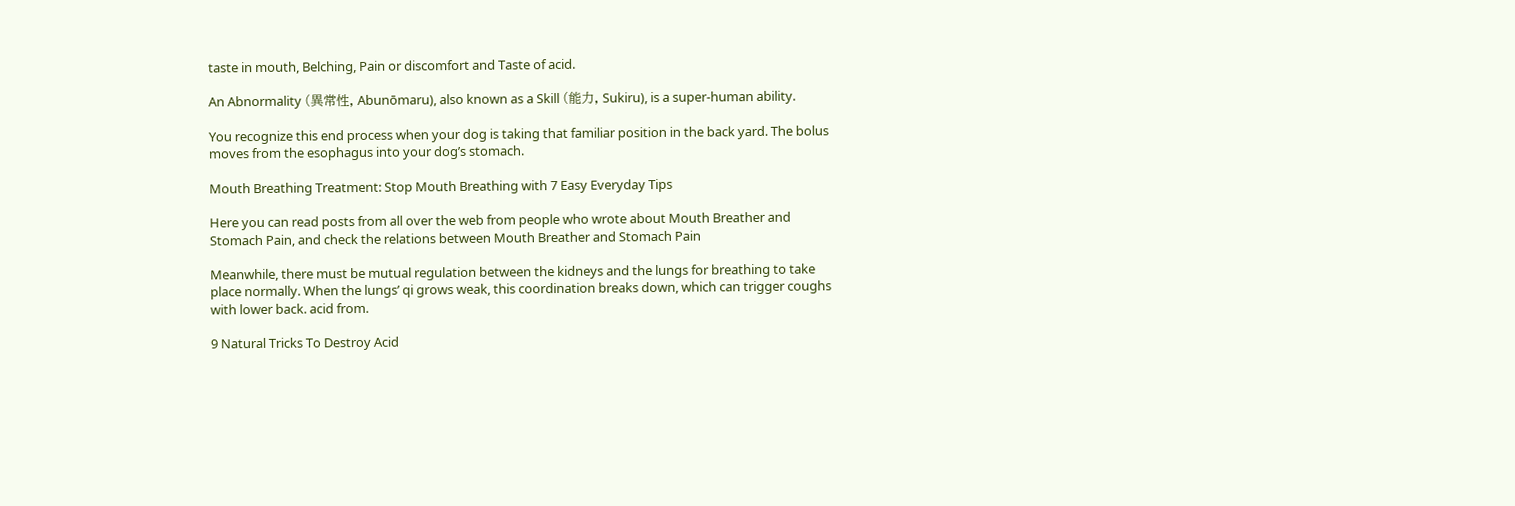taste in mouth, Belching, Pain or discomfort and Taste of acid.

An Abnormality (異常性, Abunōmaru), also known as a Skill (能力, Sukiru), is a super-human ability.

You recognize this end process when your dog is taking that familiar position in the back yard. The bolus moves from the esophagus into your dog’s stomach.

Mouth Breathing Treatment: Stop Mouth Breathing with 7 Easy Everyday Tips

Here you can read posts from all over the web from people who wrote about Mouth Breather and Stomach Pain, and check the relations between Mouth Breather and Stomach Pain

Meanwhile, there must be mutual regulation between the kidneys and the lungs for breathing to take place normally. When the lungs’ qi grows weak, this coordination breaks down, which can trigger coughs with lower back. acid from.

9 Natural Tricks To Destroy Acid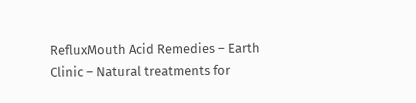RefluxMouth Acid Remedies – Earth Clinic – Natural treatments for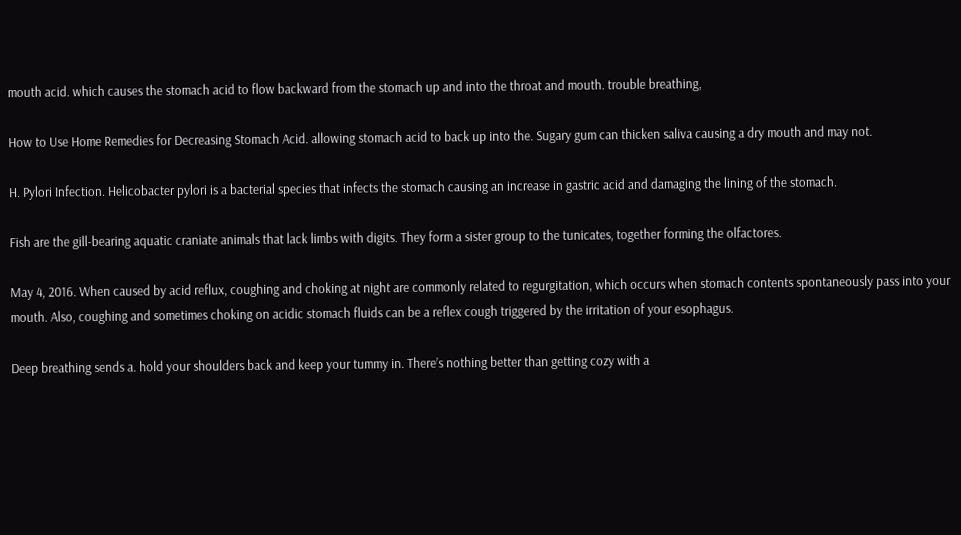mouth acid. which causes the stomach acid to flow backward from the stomach up and into the throat and mouth. trouble breathing,

How to Use Home Remedies for Decreasing Stomach Acid. allowing stomach acid to back up into the. Sugary gum can thicken saliva causing a dry mouth and may not.

H. Pylori Infection. Helicobacter pylori is a bacterial species that infects the stomach causing an increase in gastric acid and damaging the lining of the stomach.

Fish are the gill-bearing aquatic craniate animals that lack limbs with digits. They form a sister group to the tunicates, together forming the olfactores.

May 4, 2016. When caused by acid reflux, coughing and choking at night are commonly related to regurgitation, which occurs when stomach contents spontaneously pass into your mouth. Also, coughing and sometimes choking on acidic stomach fluids can be a reflex cough triggered by the irritation of your esophagus.

Deep breathing sends a. hold your shoulders back and keep your tummy in. There’s nothing better than getting cozy with a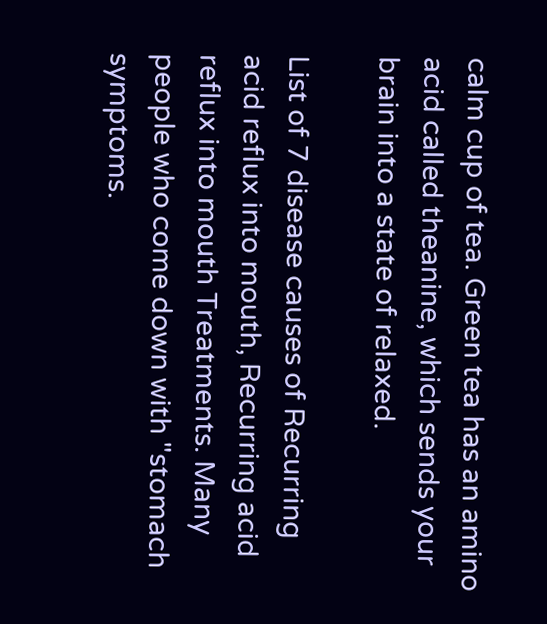calm cup of tea. Green tea has an amino acid called theanine, which sends your brain into a state of relaxed.

List of 7 disease causes of Recurring acid reflux into mouth, Recurring acid reflux into mouth Treatments. Many people who come down with "stomach symptoms.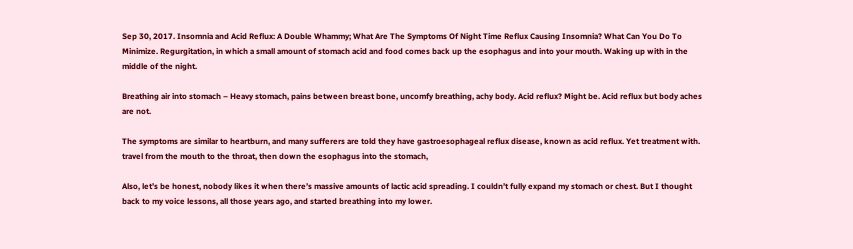Sep 30, 2017. Insomnia and Acid Reflux: A Double Whammy; What Are The Symptoms Of Night Time Reflux Causing Insomnia? What Can You Do To Minimize. Regurgitation, in which a small amount of stomach acid and food comes back up the esophagus and into your mouth. Waking up with in the middle of the night.

Breathing air into stomach – Heavy stomach, pains between breast bone, uncomfy breathing, achy body. Acid reflux? Might be. Acid reflux but body aches are not.

The symptoms are similar to heartburn, and many sufferers are told they have gastroesophageal reflux disease, known as acid reflux. Yet treatment with. travel from the mouth to the throat, then down the esophagus into the stomach,

Also, let’s be honest, nobody likes it when there’s massive amounts of lactic acid spreading. I couldn’t fully expand my stomach or chest. But I thought back to my voice lessons, all those years ago, and started breathing into my lower.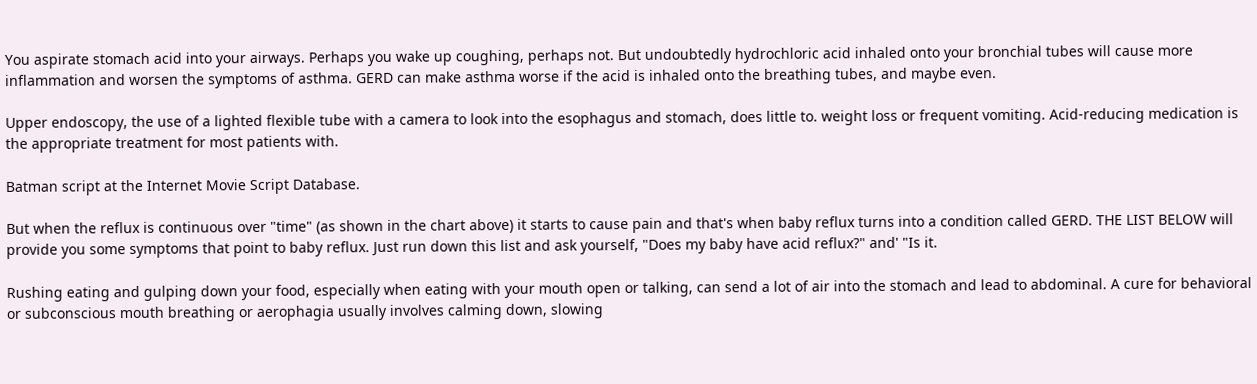You aspirate stomach acid into your airways. Perhaps you wake up coughing, perhaps not. But undoubtedly hydrochloric acid inhaled onto your bronchial tubes will cause more inflammation and worsen the symptoms of asthma. GERD can make asthma worse if the acid is inhaled onto the breathing tubes, and maybe even.

Upper endoscopy, the use of a lighted flexible tube with a camera to look into the esophagus and stomach, does little to. weight loss or frequent vomiting. Acid-reducing medication is the appropriate treatment for most patients with.

Batman script at the Internet Movie Script Database.

But when the reflux is continuous over "time" (as shown in the chart above) it starts to cause pain and that's when baby reflux turns into a condition called GERD. THE LIST BELOW will provide you some symptoms that point to baby reflux. Just run down this list and ask yourself, "Does my baby have acid reflux?" and' "Is it.

Rushing eating and gulping down your food, especially when eating with your mouth open or talking, can send a lot of air into the stomach and lead to abdominal. A cure for behavioral or subconscious mouth breathing or aerophagia usually involves calming down, slowing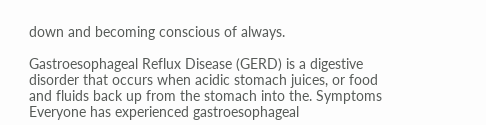down and becoming conscious of always.

Gastroesophageal Reflux Disease (GERD) is a digestive disorder that occurs when acidic stomach juices, or food and fluids back up from the stomach into the. Symptoms Everyone has experienced gastroesophageal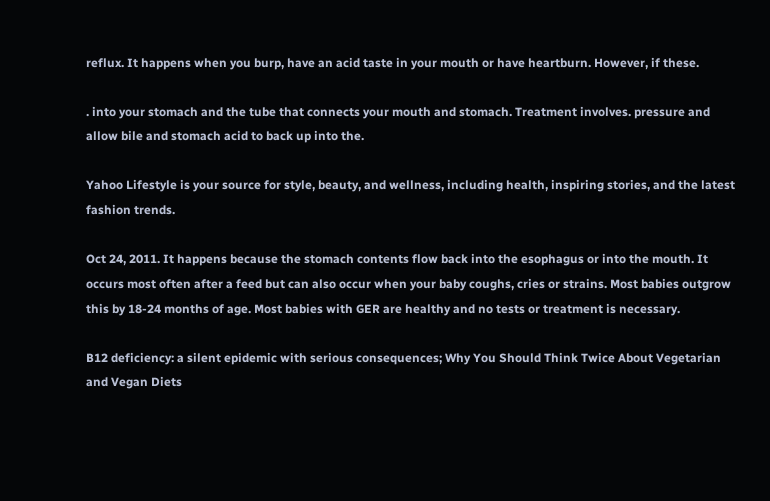reflux. It happens when you burp, have an acid taste in your mouth or have heartburn. However, if these.

. into your stomach and the tube that connects your mouth and stomach. Treatment involves. pressure and allow bile and stomach acid to back up into the.

Yahoo Lifestyle is your source for style, beauty, and wellness, including health, inspiring stories, and the latest fashion trends.

Oct 24, 2011. It happens because the stomach contents flow back into the esophagus or into the mouth. It occurs most often after a feed but can also occur when your baby coughs, cries or strains. Most babies outgrow this by 18-24 months of age. Most babies with GER are healthy and no tests or treatment is necessary.

B12 deficiency: a silent epidemic with serious consequences; Why You Should Think Twice About Vegetarian and Vegan Diets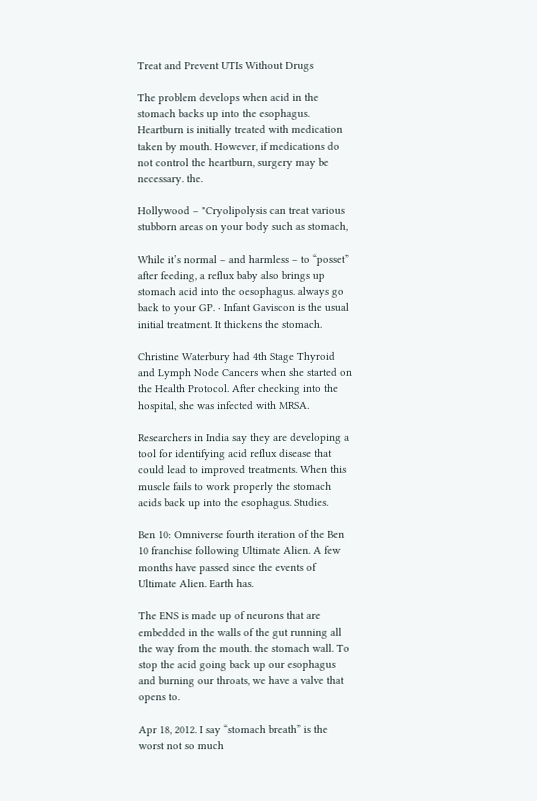Treat and Prevent UTIs Without Drugs

The problem develops when acid in the stomach backs up into the esophagus. Heartburn is initially treated with medication taken by mouth. However, if medications do not control the heartburn, surgery may be necessary. the.

Hollywood – "Cryolipolysis can treat various stubborn areas on your body such as stomach,

While it’s normal – and harmless – to “posset” after feeding, a reflux baby also brings up stomach acid into the oesophagus. always go back to your GP. · Infant Gaviscon is the usual initial treatment. It thickens the stomach.

Christine Waterbury had 4th Stage Thyroid and Lymph Node Cancers when she started on the Health Protocol. After checking into the hospital, she was infected with MRSA.

Researchers in India say they are developing a tool for identifying acid reflux disease that could lead to improved treatments. When this muscle fails to work properly the stomach acids back up into the esophagus. Studies.

Ben 10: Omniverse fourth iteration of the Ben 10 franchise following Ultimate Alien. A few months have passed since the events of Ultimate Alien. Earth has.

The ENS is made up of neurons that are embedded in the walls of the gut running all the way from the mouth. the stomach wall. To stop the acid going back up our esophagus and burning our throats, we have a valve that opens to.

Apr 18, 2012. I say “stomach breath” is the worst not so much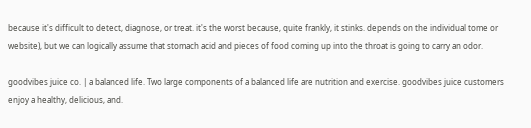because it's difficult to detect, diagnose, or treat. it's the worst because, quite frankly, it stinks. depends on the individual tome or website), but we can logically assume that stomach acid and pieces of food coming up into the throat is going to carry an odor.

goodvibes juice co. | a balanced life. Two large components of a balanced life are nutrition and exercise. goodvibes juice customers enjoy a healthy, delicious, and.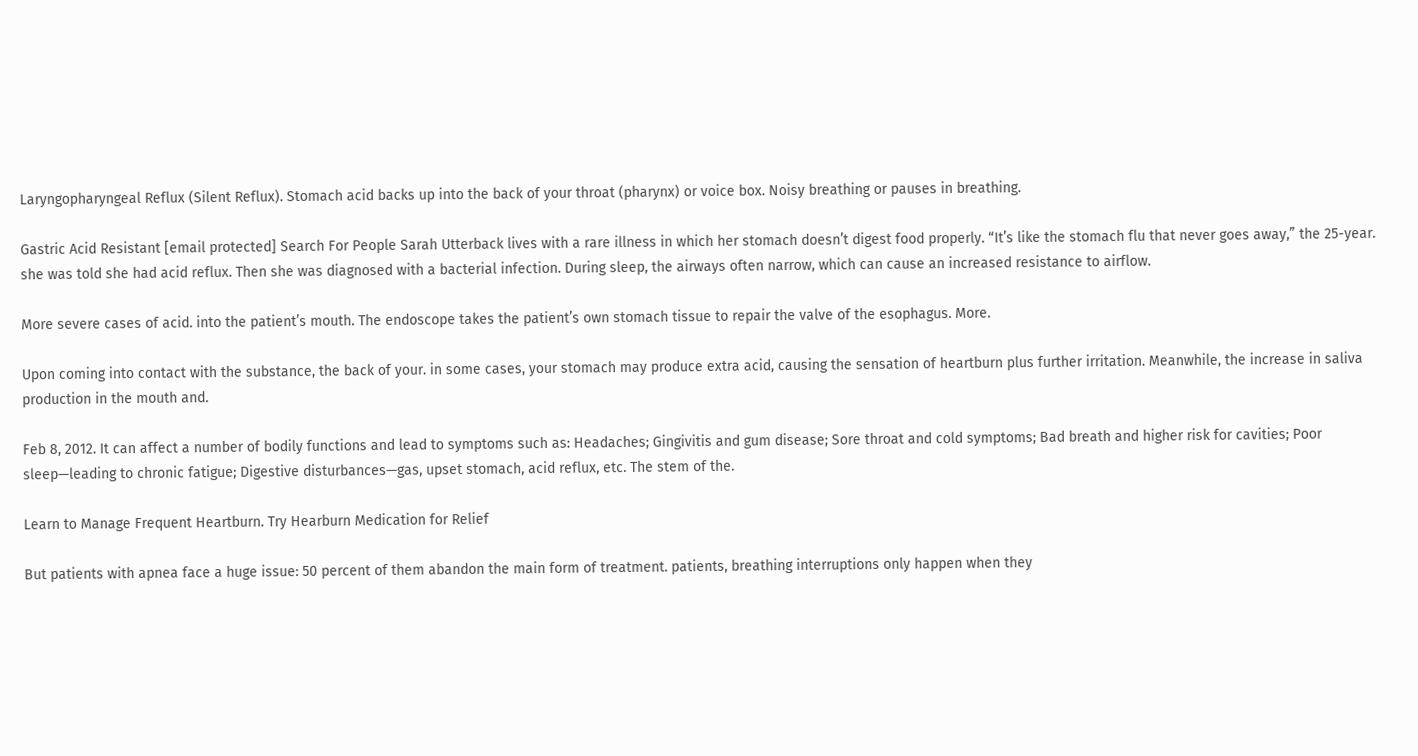Laryngopharyngeal Reflux (Silent Reflux). Stomach acid backs up into the back of your throat (pharynx) or voice box. Noisy breathing or pauses in breathing.

Gastric Acid Resistant [email protected] Search For People Sarah Utterback lives with a rare illness in which her stomach doesn’t digest food properly. “It’s like the stomach flu that never goes away,” the 25-year. she was told she had acid reflux. Then she was diagnosed with a bacterial infection. During sleep, the airways often narrow, which can cause an increased resistance to airflow.

More severe cases of acid. into the patient’s mouth. The endoscope takes the patient’s own stomach tissue to repair the valve of the esophagus. More.

Upon coming into contact with the substance, the back of your. in some cases, your stomach may produce extra acid, causing the sensation of heartburn plus further irritation. Meanwhile, the increase in saliva production in the mouth and.

Feb 8, 2012. It can affect a number of bodily functions and lead to symptoms such as: Headaches; Gingivitis and gum disease; Sore throat and cold symptoms; Bad breath and higher risk for cavities; Poor sleep—leading to chronic fatigue; Digestive disturbances—gas, upset stomach, acid reflux, etc. The stem of the.

Learn to Manage Frequent Heartburn. Try Hearburn Medication for Relief

But patients with apnea face a huge issue: 50 percent of them abandon the main form of treatment. patients, breathing interruptions only happen when they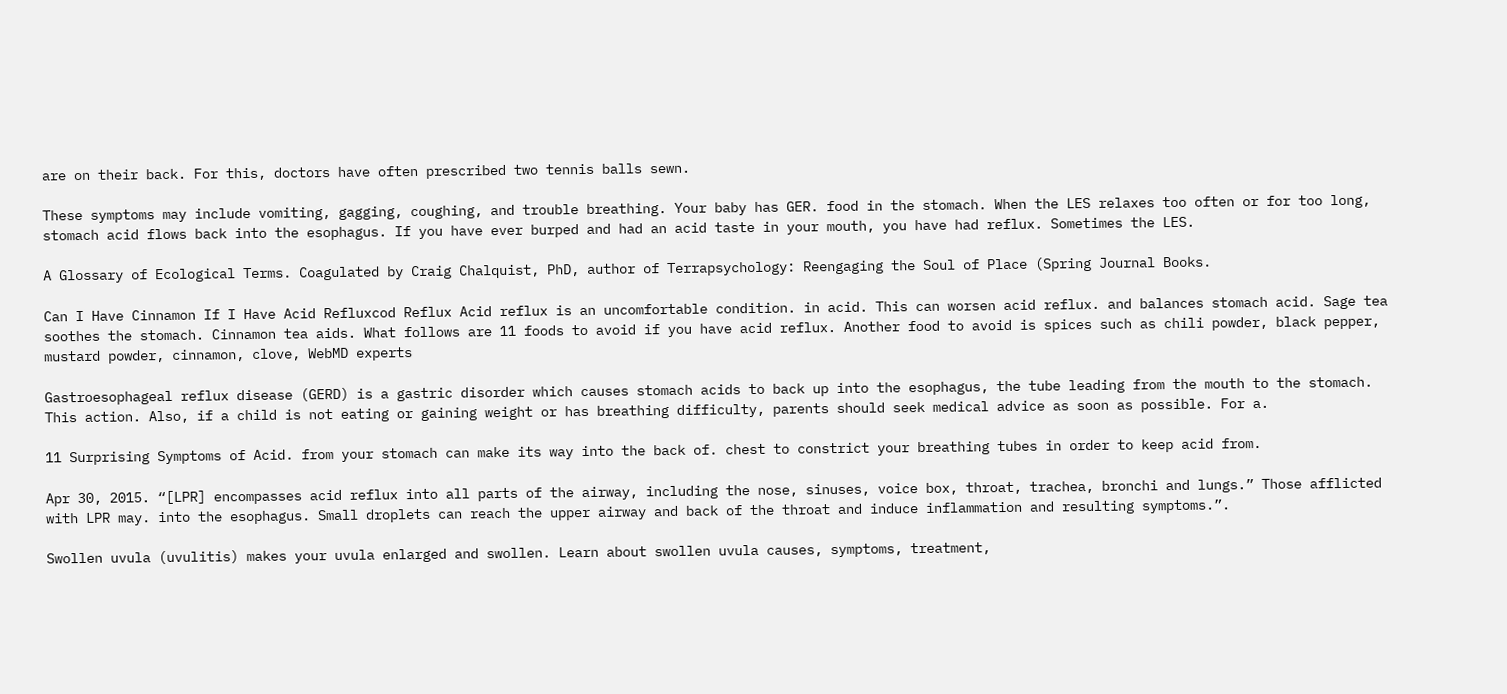are on their back. For this, doctors have often prescribed two tennis balls sewn.

These symptoms may include vomiting, gagging, coughing, and trouble breathing. Your baby has GER. food in the stomach. When the LES relaxes too often or for too long, stomach acid flows back into the esophagus. If you have ever burped and had an acid taste in your mouth, you have had reflux. Sometimes the LES.

A Glossary of Ecological Terms. Coagulated by Craig Chalquist, PhD, author of Terrapsychology: Reengaging the Soul of Place (Spring Journal Books.

Can I Have Cinnamon If I Have Acid Refluxcod Reflux Acid reflux is an uncomfortable condition. in acid. This can worsen acid reflux. and balances stomach acid. Sage tea soothes the stomach. Cinnamon tea aids. What follows are 11 foods to avoid if you have acid reflux. Another food to avoid is spices such as chili powder, black pepper, mustard powder, cinnamon, clove, WebMD experts

Gastroesophageal reflux disease (GERD) is a gastric disorder which causes stomach acids to back up into the esophagus, the tube leading from the mouth to the stomach. This action. Also, if a child is not eating or gaining weight or has breathing difficulty, parents should seek medical advice as soon as possible. For a.

11 Surprising Symptoms of Acid. from your stomach can make its way into the back of. chest to constrict your breathing tubes in order to keep acid from.

Apr 30, 2015. “[LPR] encompasses acid reflux into all parts of the airway, including the nose, sinuses, voice box, throat, trachea, bronchi and lungs.” Those afflicted with LPR may. into the esophagus. Small droplets can reach the upper airway and back of the throat and induce inflammation and resulting symptoms.”.

Swollen uvula (uvulitis) makes your uvula enlarged and swollen. Learn about swollen uvula causes, symptoms, treatment,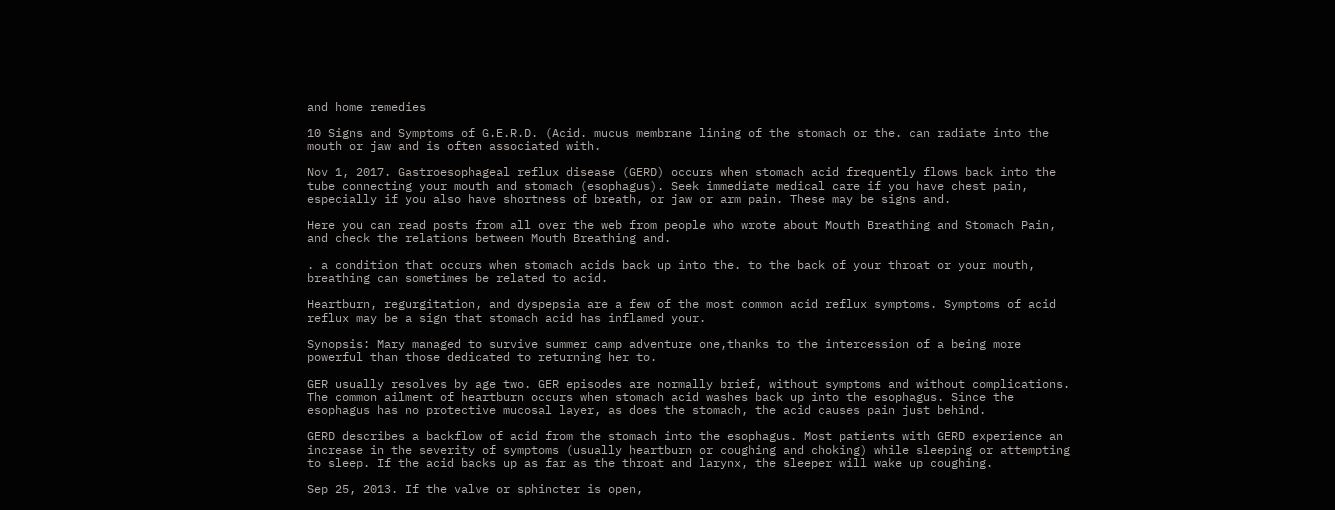and home remedies

10 Signs and Symptoms of G.E.R.D. (Acid. mucus membrane lining of the stomach or the. can radiate into the mouth or jaw and is often associated with.

Nov 1, 2017. Gastroesophageal reflux disease (GERD) occurs when stomach acid frequently flows back into the tube connecting your mouth and stomach (esophagus). Seek immediate medical care if you have chest pain, especially if you also have shortness of breath, or jaw or arm pain. These may be signs and.

Here you can read posts from all over the web from people who wrote about Mouth Breathing and Stomach Pain, and check the relations between Mouth Breathing and.

. a condition that occurs when stomach acids back up into the. to the back of your throat or your mouth, breathing can sometimes be related to acid.

Heartburn, regurgitation, and dyspepsia are a few of the most common acid reflux symptoms. Symptoms of acid reflux may be a sign that stomach acid has inflamed your.

Synopsis: Mary managed to survive summer camp adventure one,thanks to the intercession of a being more powerful than those dedicated to returning her to.

GER usually resolves by age two. GER episodes are normally brief, without symptoms and without complications. The common ailment of heartburn occurs when stomach acid washes back up into the esophagus. Since the esophagus has no protective mucosal layer, as does the stomach, the acid causes pain just behind.

GERD describes a backflow of acid from the stomach into the esophagus. Most patients with GERD experience an increase in the severity of symptoms (usually heartburn or coughing and choking) while sleeping or attempting to sleep. If the acid backs up as far as the throat and larynx, the sleeper will wake up coughing.

Sep 25, 2013. If the valve or sphincter is open,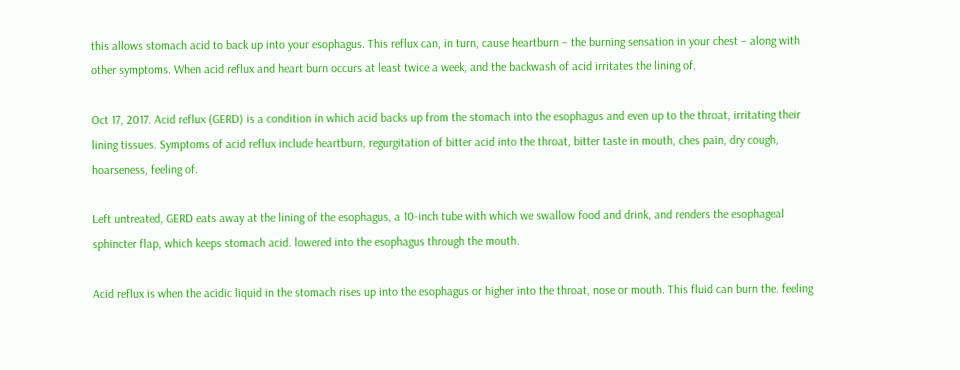this allows stomach acid to back up into your esophagus. This reflux can, in turn, cause heartburn – the burning sensation in your chest – along with other symptoms. When acid reflux and heart burn occurs at least twice a week, and the backwash of acid irritates the lining of.

Oct 17, 2017. Acid reflux (GERD) is a condition in which acid backs up from the stomach into the esophagus and even up to the throat, irritating their lining tissues. Symptoms of acid reflux include heartburn, regurgitation of bitter acid into the throat, bitter taste in mouth, ches pain, dry cough, hoarseness, feeling of.

Left untreated, GERD eats away at the lining of the esophagus, a 10-inch tube with which we swallow food and drink, and renders the esophageal sphincter flap, which keeps stomach acid. lowered into the esophagus through the mouth.

Acid reflux is when the acidic liquid in the stomach rises up into the esophagus or higher into the throat, nose or mouth. This fluid can burn the. feeling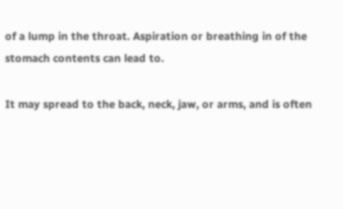of a lump in the throat. Aspiration or breathing in of the stomach contents can lead to.

It may spread to the back, neck, jaw, or arms, and is often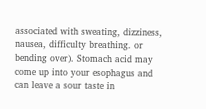associated with sweating, dizziness, nausea, difficulty breathing. or bending over). Stomach acid may come up into your esophagus and can leave a sour taste in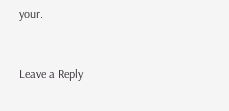your.


Leave a Reply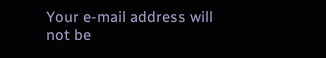Your e-mail address will not be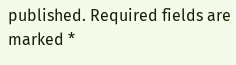published. Required fields are marked *